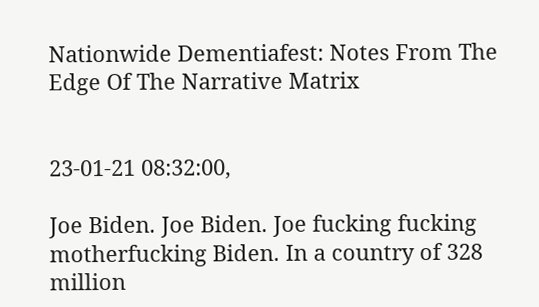Nationwide Dementiafest: Notes From The Edge Of The Narrative Matrix


23-01-21 08:32:00,

Joe Biden. Joe Biden. Joe fucking fucking motherfucking Biden. In a country of 328 million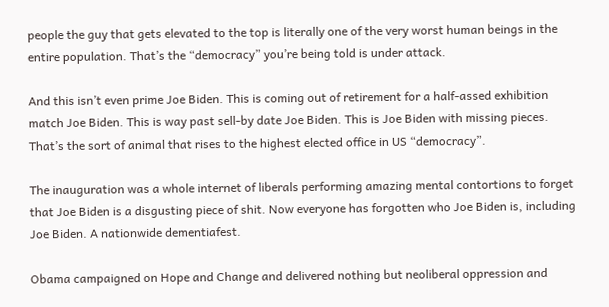people the guy that gets elevated to the top is literally one of the very worst human beings in the entire population. That’s the “democracy” you’re being told is under attack.

And this isn’t even prime Joe Biden. This is coming out of retirement for a half-assed exhibition match Joe Biden. This is way past sell-by date Joe Biden. This is Joe Biden with missing pieces. That’s the sort of animal that rises to the highest elected office in US “democracy”.

The inauguration was a whole internet of liberals performing amazing mental contortions to forget that Joe Biden is a disgusting piece of shit. Now everyone has forgotten who Joe Biden is, including Joe Biden. A nationwide dementiafest.

Obama campaigned on Hope and Change and delivered nothing but neoliberal oppression and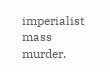imperialist mass murder.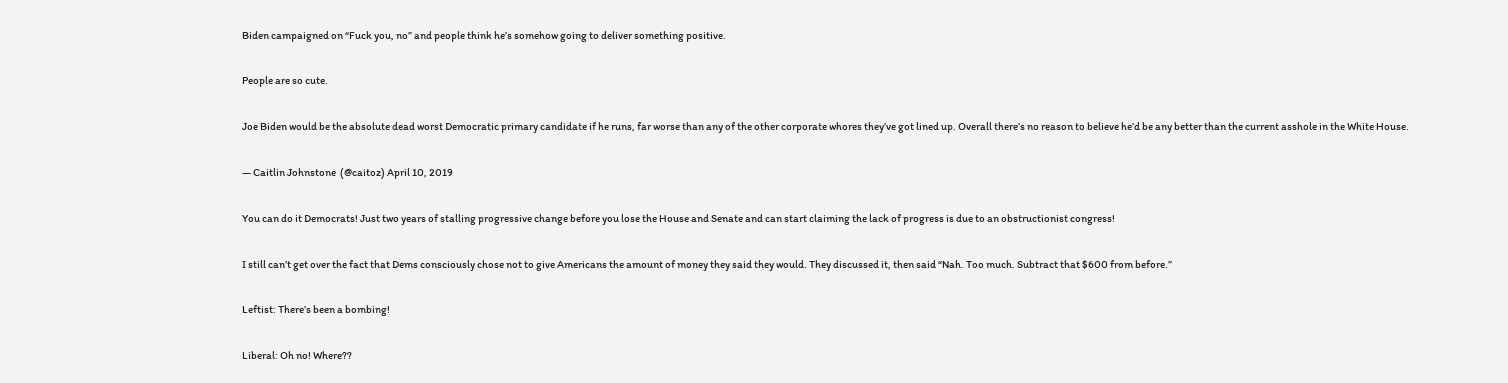Biden campaigned on “Fuck you, no” and people think he’s somehow going to deliver something positive.

People are so cute.

Joe Biden would be the absolute dead worst Democratic primary candidate if he runs, far worse than any of the other corporate whores they’ve got lined up. Overall there’s no reason to believe he’d be any better than the current asshole in the White House.

— Caitlin Johnstone  (@caitoz) April 10, 2019

You can do it Democrats! Just two years of stalling progressive change before you lose the House and Senate and can start claiming the lack of progress is due to an obstructionist congress!

I still can’t get over the fact that Dems consciously chose not to give Americans the amount of money they said they would. They discussed it, then said “Nah. Too much. Subtract that $600 from before.”

Leftist: There’s been a bombing!

Liberal: Oh no! Where??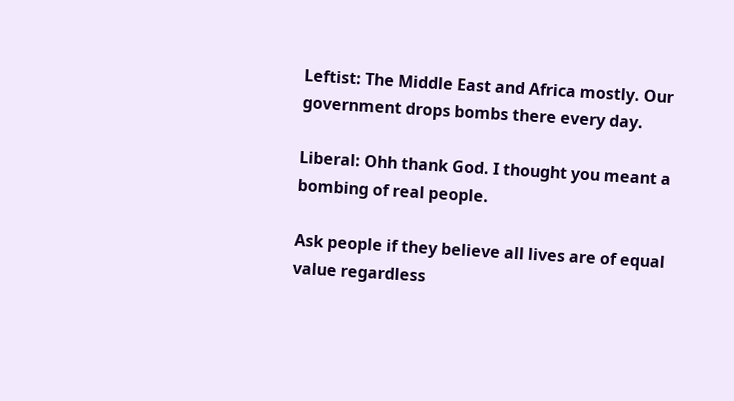Leftist: The Middle East and Africa mostly. Our government drops bombs there every day.

Liberal: Ohh thank God. I thought you meant a bombing of real people.

Ask people if they believe all lives are of equal value regardless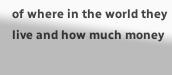of where in the world they live and how much money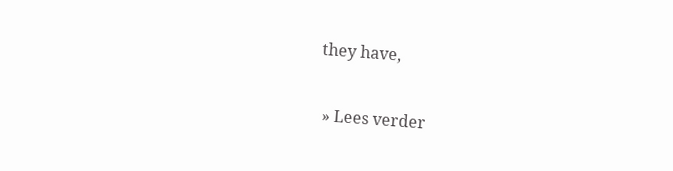they have,

 » Lees verder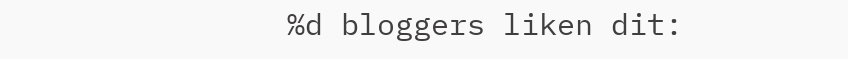%d bloggers liken dit: